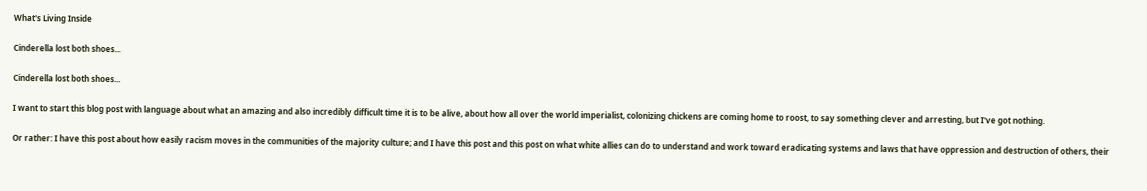What's Living Inside

Cinderella lost both shoes...

Cinderella lost both shoes...

I want to start this blog post with language about what an amazing and also incredibly difficult time it is to be alive, about how all over the world imperialist, colonizing chickens are coming home to roost, to say something clever and arresting, but I've got nothing.

Or rather: I have this post about how easily racism moves in the communities of the majority culture; and I have this post and this post on what white allies can do to understand and work toward eradicating systems and laws that have oppression and destruction of others, their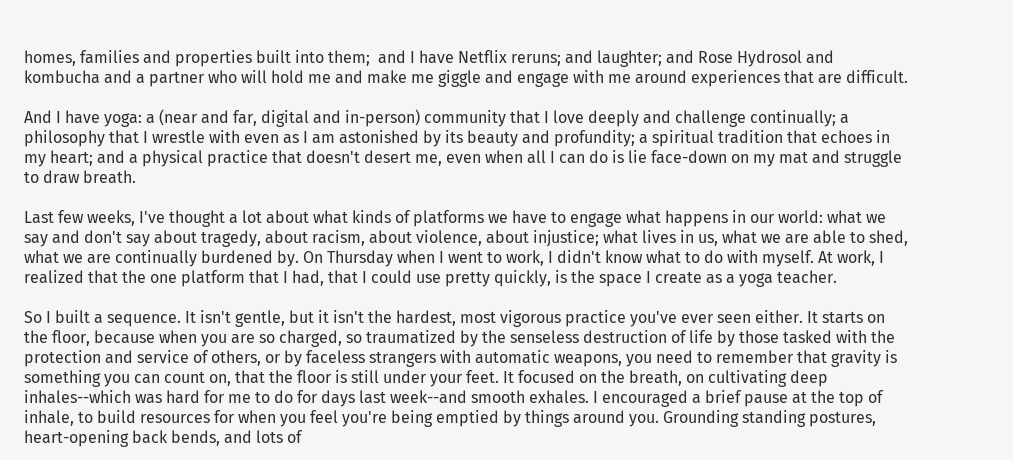homes, families and properties built into them;  and I have Netflix reruns; and laughter; and Rose Hydrosol and kombucha and a partner who will hold me and make me giggle and engage with me around experiences that are difficult.

And I have yoga: a (near and far, digital and in-person) community that I love deeply and challenge continually; a philosophy that I wrestle with even as I am astonished by its beauty and profundity; a spiritual tradition that echoes in my heart; and a physical practice that doesn't desert me, even when all I can do is lie face-down on my mat and struggle to draw breath.

Last few weeks, I've thought a lot about what kinds of platforms we have to engage what happens in our world: what we say and don't say about tragedy, about racism, about violence, about injustice; what lives in us, what we are able to shed, what we are continually burdened by. On Thursday when I went to work, I didn't know what to do with myself. At work, I realized that the one platform that I had, that I could use pretty quickly, is the space I create as a yoga teacher.

So I built a sequence. It isn't gentle, but it isn't the hardest, most vigorous practice you've ever seen either. It starts on the floor, because when you are so charged, so traumatized by the senseless destruction of life by those tasked with the protection and service of others, or by faceless strangers with automatic weapons, you need to remember that gravity is something you can count on, that the floor is still under your feet. It focused on the breath, on cultivating deep inhales--which was hard for me to do for days last week--and smooth exhales. I encouraged a brief pause at the top of inhale, to build resources for when you feel you're being emptied by things around you. Grounding standing postures, heart-opening back bends, and lots of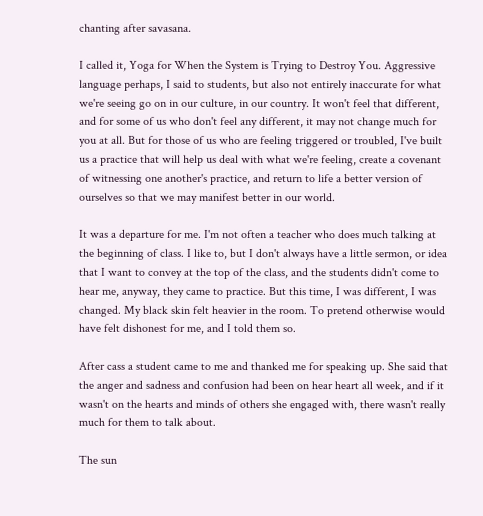chanting after savasana.

I called it, Yoga for When the System is Trying to Destroy You. Aggressive language perhaps, I said to students, but also not entirely inaccurate for what we're seeing go on in our culture, in our country. It won't feel that different, and for some of us who don't feel any different, it may not change much for you at all. But for those of us who are feeling triggered or troubled, I've built us a practice that will help us deal with what we're feeling, create a covenant of witnessing one another's practice, and return to life a better version of ourselves so that we may manifest better in our world.

It was a departure for me. I'm not often a teacher who does much talking at the beginning of class. I like to, but I don't always have a little sermon, or idea that I want to convey at the top of the class, and the students didn't come to hear me, anyway, they came to practice. But this time, I was different, I was changed. My black skin felt heavier in the room. To pretend otherwise would have felt dishonest for me, and I told them so.

After cass a student came to me and thanked me for speaking up. She said that the anger and sadness and confusion had been on hear heart all week, and if it wasn't on the hearts and minds of others she engaged with, there wasn't really much for them to talk about.

The sun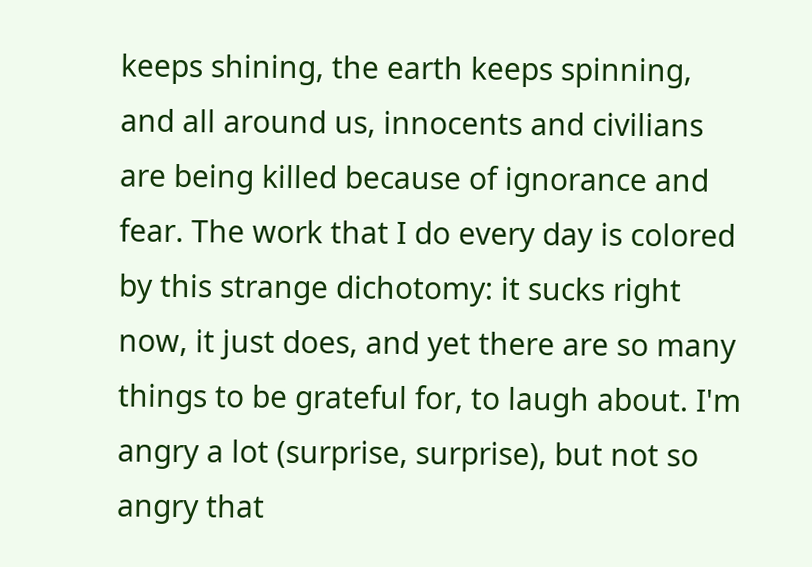keeps shining, the earth keeps spinning, and all around us, innocents and civilians are being killed because of ignorance and fear. The work that I do every day is colored by this strange dichotomy: it sucks right now, it just does, and yet there are so many things to be grateful for, to laugh about. I'm angry a lot (surprise, surprise), but not so angry that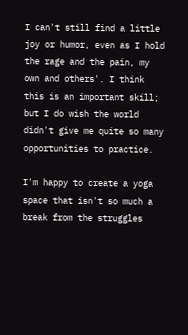I can't still find a little joy or humor, even as I hold the rage and the pain, my own and others'. I think this is an important skill; but I do wish the world didn't give me quite so many opportunities to practice.

I'm happy to create a yoga space that isn't so much a break from the struggles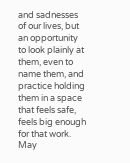and sadnesses of our lives, but an opportunity to look plainly at them, even to name them, and practice holding them in a space that feels safe, feels big enough for that work. May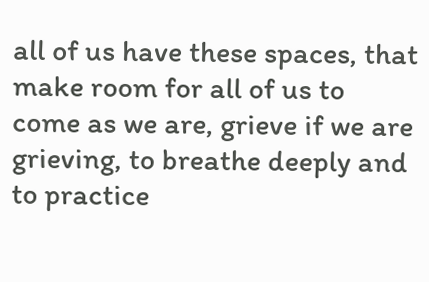all of us have these spaces, that make room for all of us to come as we are, grieve if we are grieving, to breathe deeply and to practice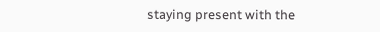staying present with the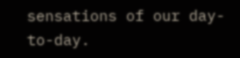sensations of our day-to-day.